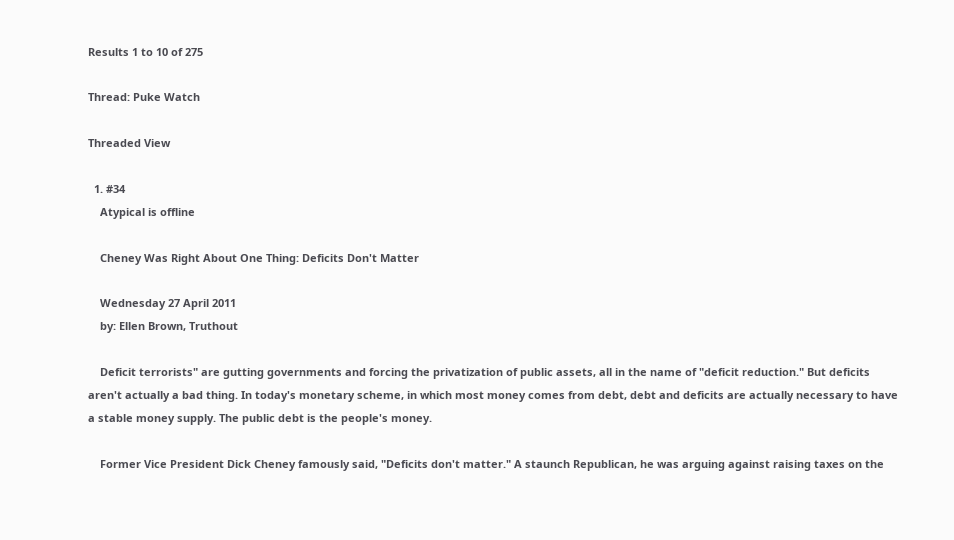Results 1 to 10 of 275

Thread: Puke Watch

Threaded View

  1. #34
    Atypical is offline

    Cheney Was Right About One Thing: Deficits Don't Matter

    Wednesday 27 April 2011
    by: Ellen Brown, Truthout

    Deficit terrorists" are gutting governments and forcing the privatization of public assets, all in the name of "deficit reduction." But deficits aren't actually a bad thing. In today's monetary scheme, in which most money comes from debt, debt and deficits are actually necessary to have a stable money supply. The public debt is the people's money.

    Former Vice President Dick Cheney famously said, "Deficits don't matter." A staunch Republican, he was arguing against raising taxes on the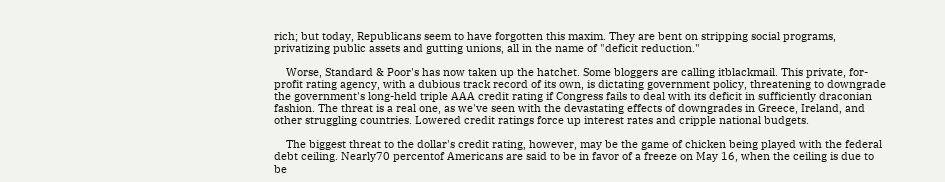rich; but today, Republicans seem to have forgotten this maxim. They are bent on stripping social programs, privatizing public assets and gutting unions, all in the name of "deficit reduction."

    Worse, Standard & Poor's has now taken up the hatchet. Some bloggers are calling itblackmail. This private, for-profit rating agency, with a dubious track record of its own, is dictating government policy, threatening to downgrade the government's long-held triple AAA credit rating if Congress fails to deal with its deficit in sufficiently draconian fashion. The threat is a real one, as we've seen with the devastating effects of downgrades in Greece, Ireland, and other struggling countries. Lowered credit ratings force up interest rates and cripple national budgets.

    The biggest threat to the dollar's credit rating, however, may be the game of chicken being played with the federal debt ceiling. Nearly70 percentof Americans are said to be in favor of a freeze on May 16, when the ceiling is due to be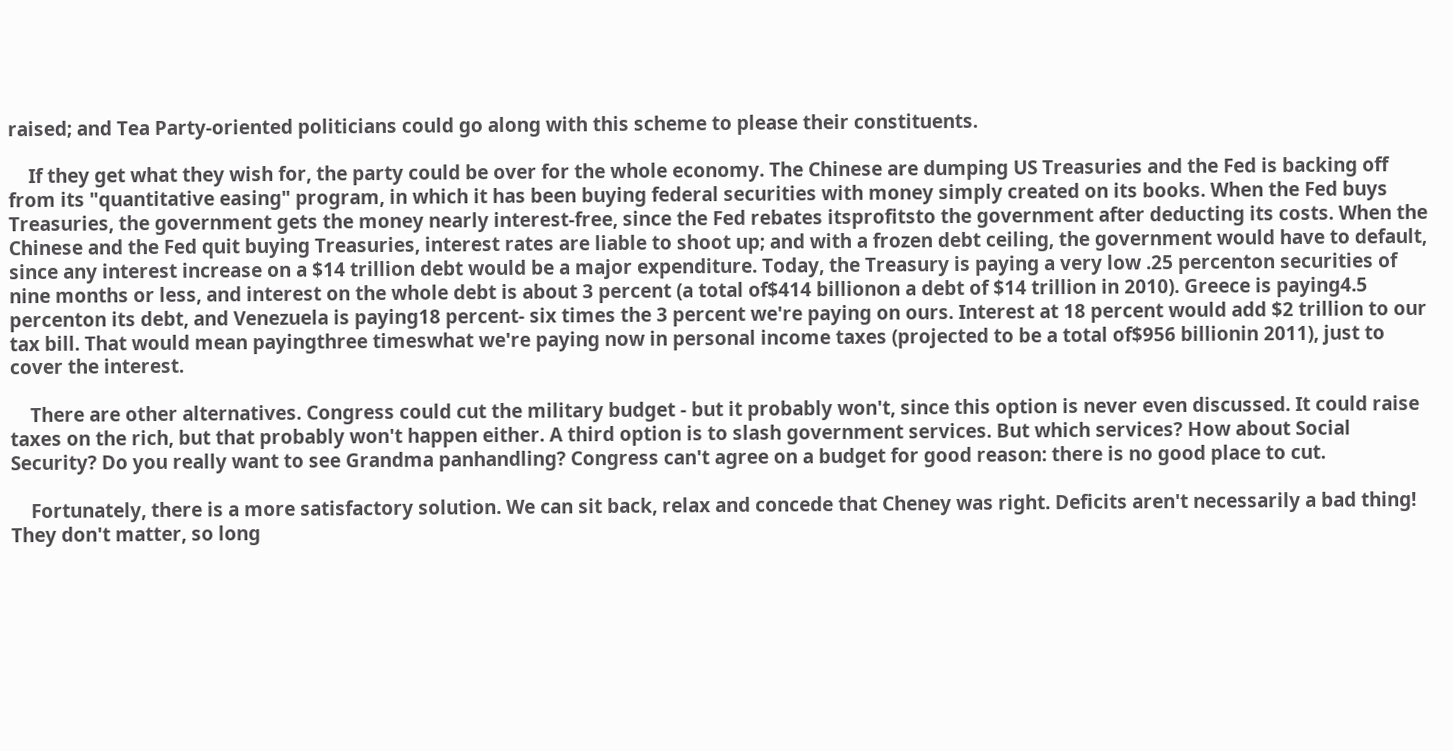raised; and Tea Party-oriented politicians could go along with this scheme to please their constituents.

    If they get what they wish for, the party could be over for the whole economy. The Chinese are dumping US Treasuries and the Fed is backing off from its "quantitative easing" program, in which it has been buying federal securities with money simply created on its books. When the Fed buys Treasuries, the government gets the money nearly interest-free, since the Fed rebates itsprofitsto the government after deducting its costs. When the Chinese and the Fed quit buying Treasuries, interest rates are liable to shoot up; and with a frozen debt ceiling, the government would have to default, since any interest increase on a $14 trillion debt would be a major expenditure. Today, the Treasury is paying a very low .25 percenton securities of nine months or less, and interest on the whole debt is about 3 percent (a total of$414 billionon a debt of $14 trillion in 2010). Greece is paying4.5 percenton its debt, and Venezuela is paying18 percent- six times the 3 percent we're paying on ours. Interest at 18 percent would add $2 trillion to our tax bill. That would mean payingthree timeswhat we're paying now in personal income taxes (projected to be a total of$956 billionin 2011), just to cover the interest.

    There are other alternatives. Congress could cut the military budget - but it probably won't, since this option is never even discussed. It could raise taxes on the rich, but that probably won't happen either. A third option is to slash government services. But which services? How about Social Security? Do you really want to see Grandma panhandling? Congress can't agree on a budget for good reason: there is no good place to cut.

    Fortunately, there is a more satisfactory solution. We can sit back, relax and concede that Cheney was right. Deficits aren't necessarily a bad thing! They don't matter, so long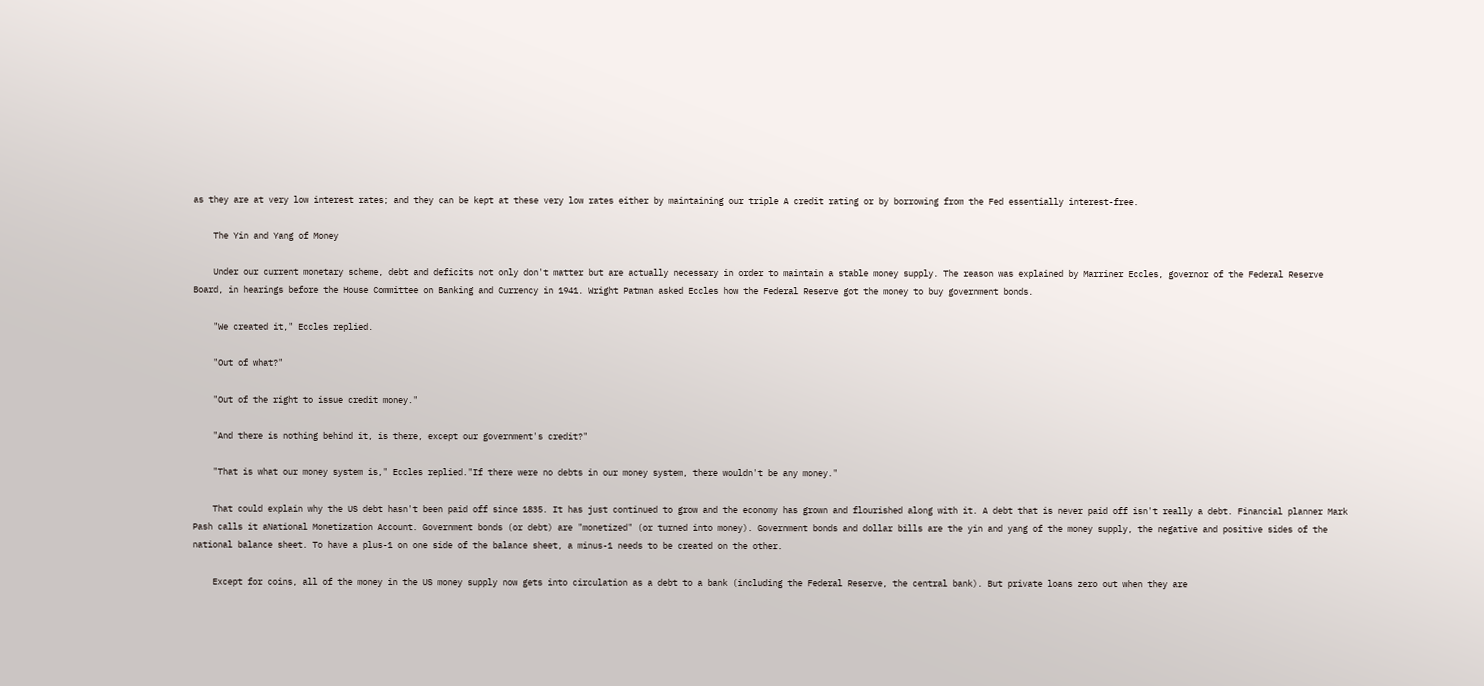as they are at very low interest rates; and they can be kept at these very low rates either by maintaining our triple A credit rating or by borrowing from the Fed essentially interest-free.

    The Yin and Yang of Money

    Under our current monetary scheme, debt and deficits not only don't matter but are actually necessary in order to maintain a stable money supply. The reason was explained by Marriner Eccles, governor of the Federal Reserve Board, in hearings before the House Committee on Banking and Currency in 1941. Wright Patman asked Eccles how the Federal Reserve got the money to buy government bonds.

    "We created it," Eccles replied.

    "Out of what?"

    "Out of the right to issue credit money."

    "And there is nothing behind it, is there, except our government's credit?"

    "That is what our money system is," Eccles replied."If there were no debts in our money system, there wouldn't be any money."

    That could explain why the US debt hasn't been paid off since 1835. It has just continued to grow and the economy has grown and flourished along with it. A debt that is never paid off isn't really a debt. Financial planner Mark Pash calls it aNational Monetization Account. Government bonds (or debt) are "monetized" (or turned into money). Government bonds and dollar bills are the yin and yang of the money supply, the negative and positive sides of the national balance sheet. To have a plus-1 on one side of the balance sheet, a minus-1 needs to be created on the other.

    Except for coins, all of the money in the US money supply now gets into circulation as a debt to a bank (including the Federal Reserve, the central bank). But private loans zero out when they are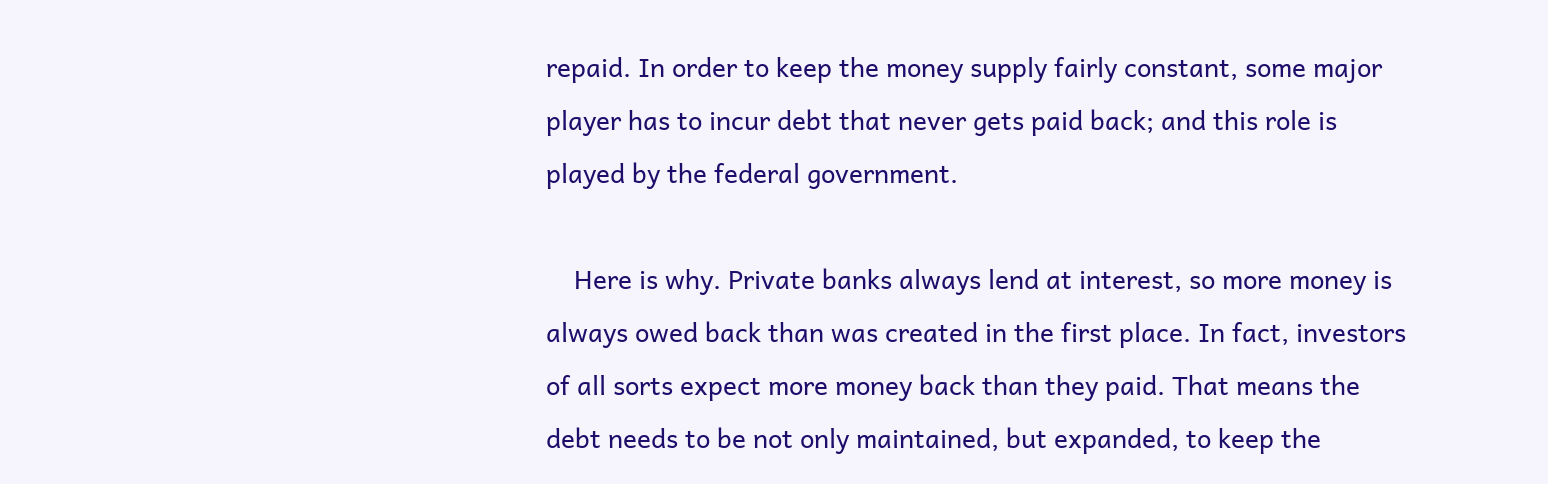repaid. In order to keep the money supply fairly constant, some major player has to incur debt that never gets paid back; and this role is played by the federal government.

    Here is why. Private banks always lend at interest, so more money is always owed back than was created in the first place. In fact, investors of all sorts expect more money back than they paid. That means the debt needs to be not only maintained, but expanded, to keep the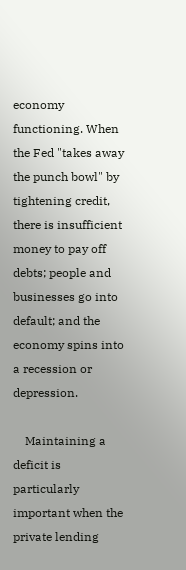economy functioning. When the Fed "takes away the punch bowl" by tightening credit, there is insufficient money to pay off debts; people and businesses go into default; and the economy spins into a recession or depression.

    Maintaining a deficit is particularly important when the private lending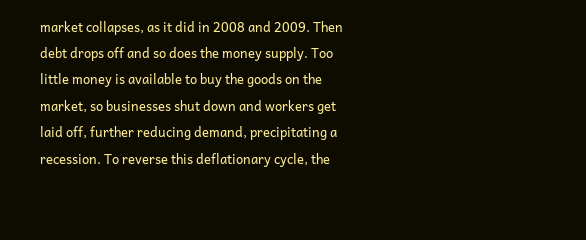market collapses, as it did in 2008 and 2009. Then debt drops off and so does the money supply. Too little money is available to buy the goods on the market, so businesses shut down and workers get laid off, further reducing demand, precipitating a recession. To reverse this deflationary cycle, the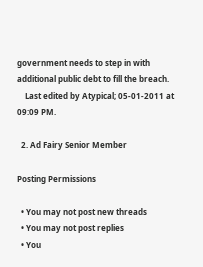government needs to step in with additional public debt to fill the breach.
    Last edited by Atypical; 05-01-2011 at 09:09 PM.

  2. Ad Fairy Senior Member

Posting Permissions

  • You may not post new threads
  • You may not post replies
  • You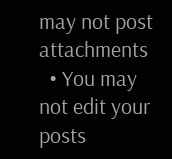may not post attachments
  • You may not edit your posts